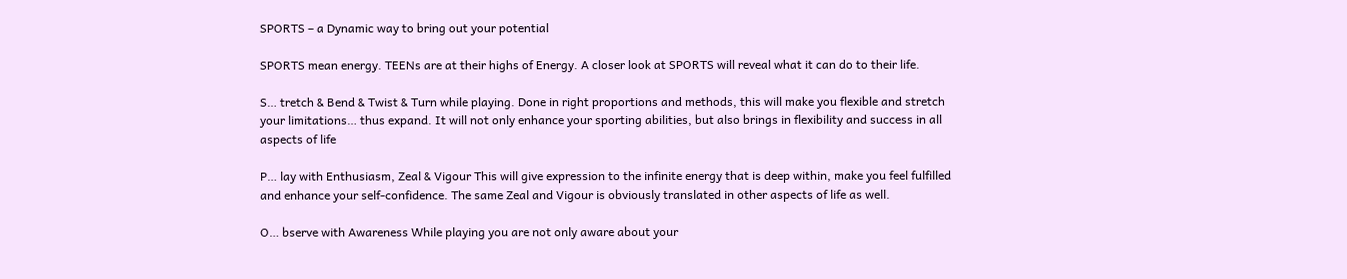SPORTS – a Dynamic way to bring out your potential

SPORTS mean energy. TEENs are at their highs of Energy. A closer look at SPORTS will reveal what it can do to their life.

S… tretch & Bend & Twist & Turn while playing. Done in right proportions and methods, this will make you flexible and stretch your limitations… thus expand. It will not only enhance your sporting abilities, but also brings in flexibility and success in all aspects of life

P… lay with Enthusiasm, Zeal & Vigour This will give expression to the infinite energy that is deep within, make you feel fulfilled and enhance your self-confidence. The same Zeal and Vigour is obviously translated in other aspects of life as well.

O… bserve with Awareness While playing you are not only aware about your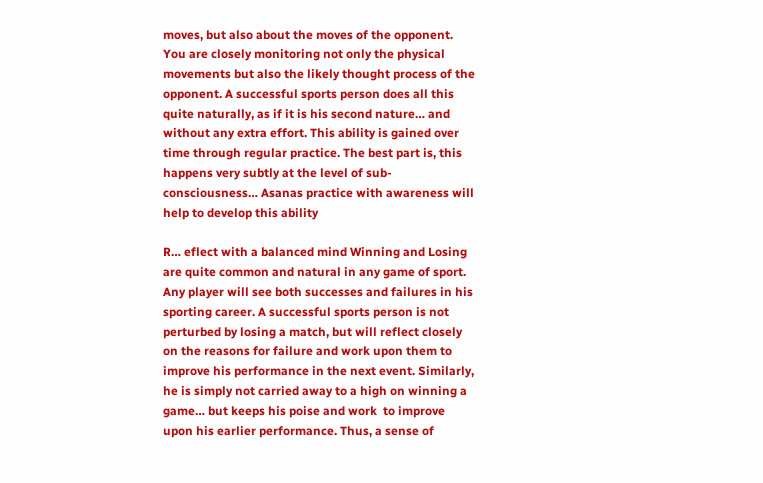moves, but also about the moves of the opponent. You are closely monitoring not only the physical movements but also the likely thought process of the opponent. A successful sports person does all this quite naturally, as if it is his second nature… and without any extra effort. This ability is gained over time through regular practice. The best part is, this happens very subtly at the level of sub-consciousness… Asanas practice with awareness will help to develop this ability

R… eflect with a balanced mind Winning and Losing are quite common and natural in any game of sport. Any player will see both successes and failures in his sporting career. A successful sports person is not perturbed by losing a match, but will reflect closely on the reasons for failure and work upon them to improve his performance in the next event. Similarly, he is simply not carried away to a high on winning a game… but keeps his poise and work  to improve upon his earlier performance. Thus, a sense of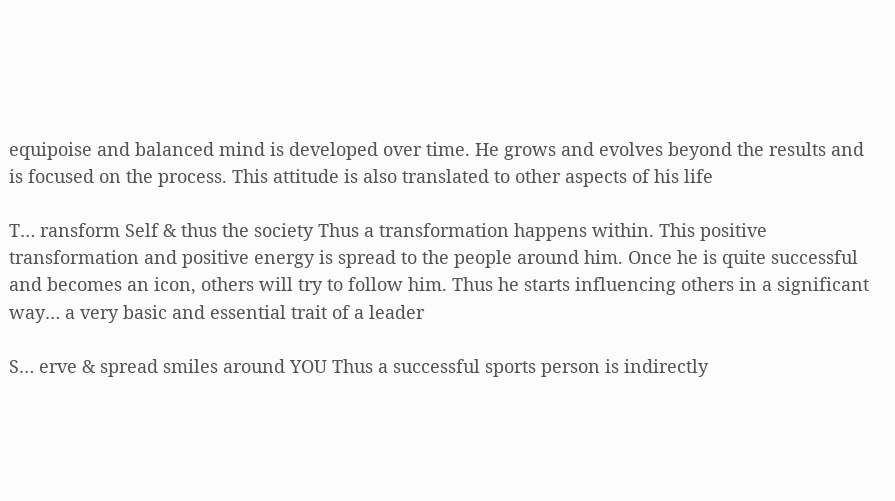equipoise and balanced mind is developed over time. He grows and evolves beyond the results and is focused on the process. This attitude is also translated to other aspects of his life

T… ransform Self & thus the society Thus a transformation happens within. This positive transformation and positive energy is spread to the people around him. Once he is quite successful and becomes an icon, others will try to follow him. Thus he starts influencing others in a significant way… a very basic and essential trait of a leader

S… erve & spread smiles around YOU Thus a successful sports person is indirectly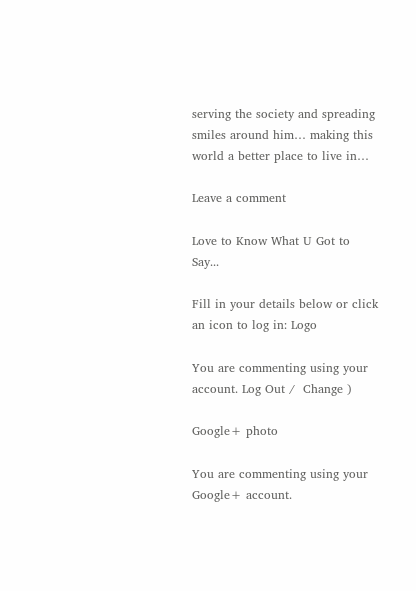serving the society and spreading smiles around him… making this world a better place to live in…

Leave a comment

Love to Know What U Got to Say...

Fill in your details below or click an icon to log in: Logo

You are commenting using your account. Log Out /  Change )

Google+ photo

You are commenting using your Google+ account.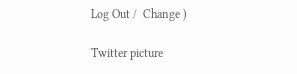Log Out /  Change )

Twitter picture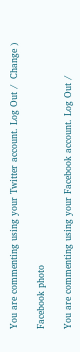You are commenting using your Twitter account. Log Out /  Change )

Facebook photo

You are commenting using your Facebook account. Log Out /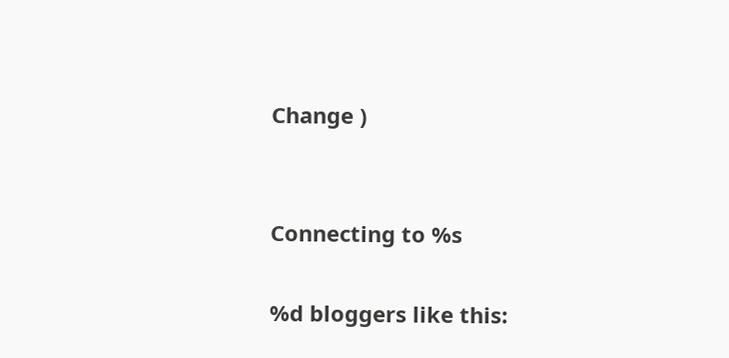Change )


Connecting to %s

%d bloggers like this: